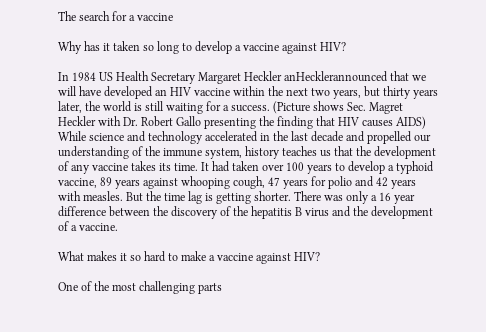The search for a vaccine

Why has it taken so long to develop a vaccine against HIV?

In 1984 US Health Secretary Margaret Heckler anHecklerannounced that we will have developed an HIV vaccine within the next two years, but thirty years later, the world is still waiting for a success. (Picture shows Sec. Magret Heckler with Dr. Robert Gallo presenting the finding that HIV causes AIDS) While science and technology accelerated in the last decade and propelled our understanding of the immune system, history teaches us that the development of any vaccine takes its time. It had taken over 100 years to develop a typhoid vaccine, 89 years against whooping cough, 47 years for polio and 42 years with measles. But the time lag is getting shorter. There was only a 16 year difference between the discovery of the hepatitis B virus and the development of a vaccine.

What makes it so hard to make a vaccine against HIV?

One of the most challenging parts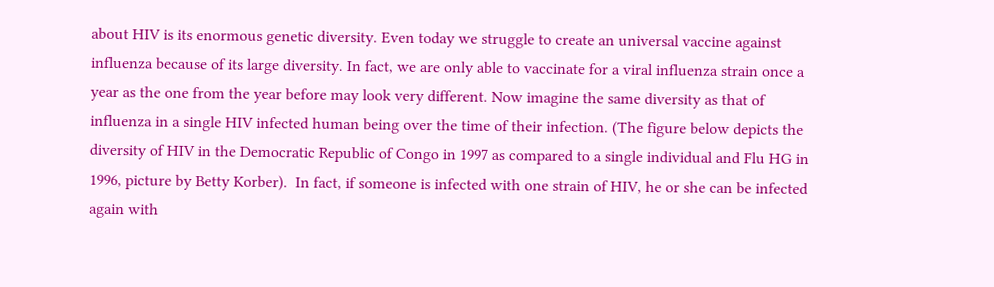about HIV is its enormous genetic diversity. Even today we struggle to create an universal vaccine against influenza because of its large diversity. In fact, we are only able to vaccinate for a viral influenza strain once a year as the one from the year before may look very different. Now imagine the same diversity as that of influenza in a single HIV infected human being over the time of their infection. (The figure below depicts the diversity of HIV in the Democratic Republic of Congo in 1997 as compared to a single individual and Flu HG in 1996, picture by Betty Korber).  In fact, if someone is infected with one strain of HIV, he or she can be infected again with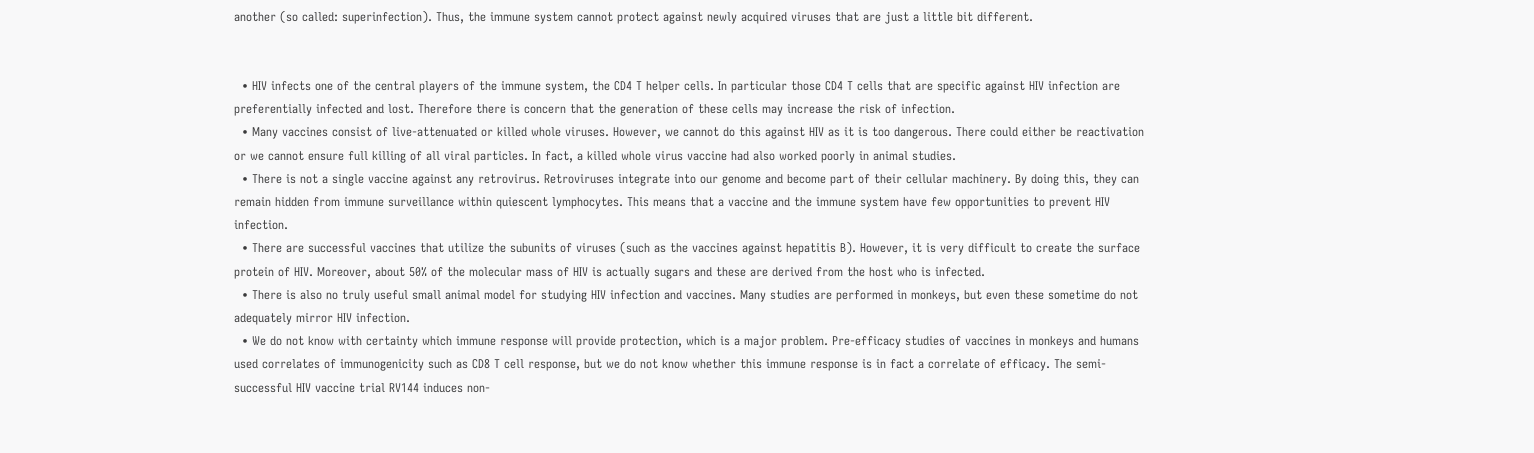another (so called: superinfection). Thus, the immune system cannot protect against newly acquired viruses that are just a little bit different.


  • HIV infects one of the central players of the immune system, the CD4 T helper cells. In particular those CD4 T cells that are specific against HIV infection are preferentially infected and lost. Therefore there is concern that the generation of these cells may increase the risk of infection.
  • Many vaccines consist of live-attenuated or killed whole viruses. However, we cannot do this against HIV as it is too dangerous. There could either be reactivation or we cannot ensure full killing of all viral particles. In fact, a killed whole virus vaccine had also worked poorly in animal studies.
  • There is not a single vaccine against any retrovirus. Retroviruses integrate into our genome and become part of their cellular machinery. By doing this, they can remain hidden from immune surveillance within quiescent lymphocytes. This means that a vaccine and the immune system have few opportunities to prevent HIV infection.
  • There are successful vaccines that utilize the subunits of viruses (such as the vaccines against hepatitis B). However, it is very difficult to create the surface protein of HIV. Moreover, about 50% of the molecular mass of HIV is actually sugars and these are derived from the host who is infected.
  • There is also no truly useful small animal model for studying HIV infection and vaccines. Many studies are performed in monkeys, but even these sometime do not adequately mirror HIV infection.
  • We do not know with certainty which immune response will provide protection, which is a major problem. Pre-efficacy studies of vaccines in monkeys and humans used correlates of immunogenicity such as CD8 T cell response, but we do not know whether this immune response is in fact a correlate of efficacy. The semi-successful HIV vaccine trial RV144 induces non-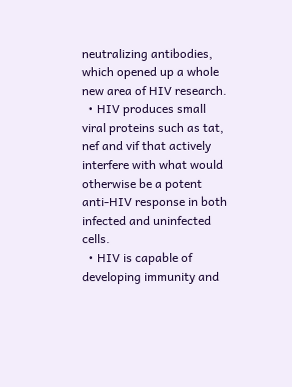neutralizing antibodies, which opened up a whole new area of HIV research.
  • HIV produces small viral proteins such as tat, nef and vif that actively interfere with what would otherwise be a potent anti-HIV response in both infected and uninfected cells.
  • HIV is capable of developing immunity and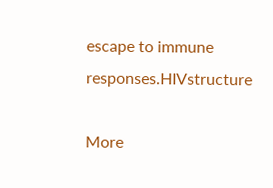escape to immune responses.HIVstructure

More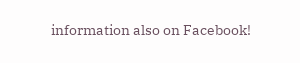information also on Facebook!